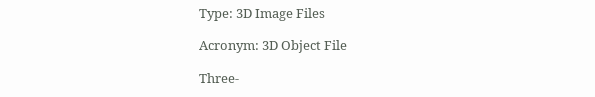Type: 3D Image Files

Acronym: 3D Object File

Three-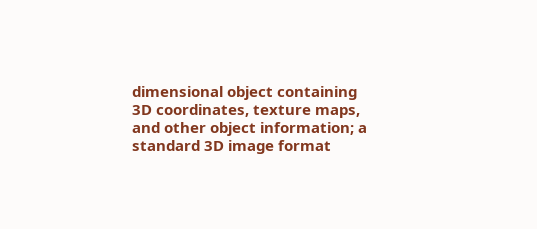dimensional object containing 3D coordinates, texture maps, and other object information; a standard 3D image format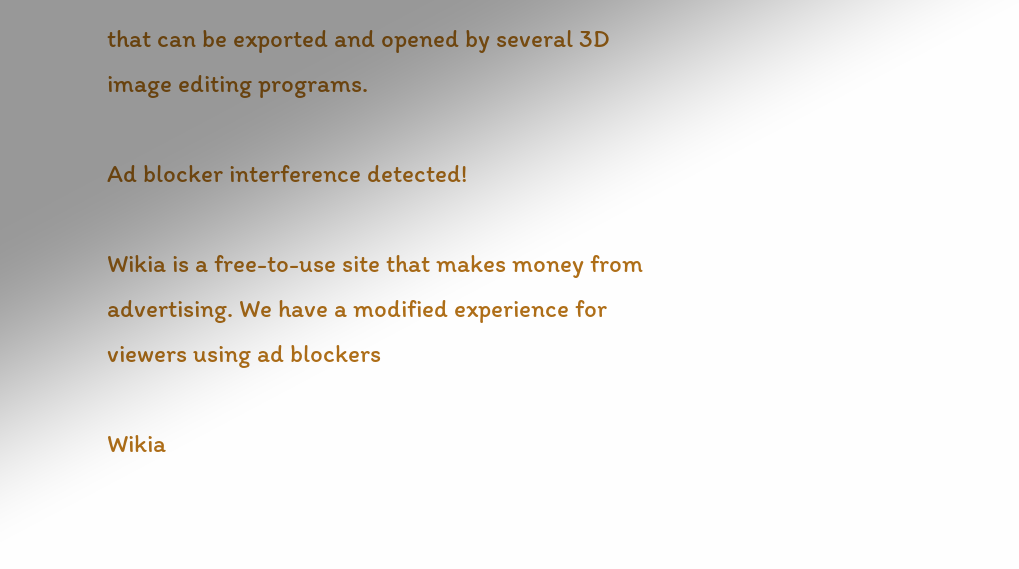that can be exported and opened by several 3D image editing programs.

Ad blocker interference detected!

Wikia is a free-to-use site that makes money from advertising. We have a modified experience for viewers using ad blockers

Wikia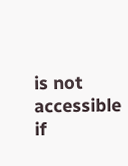is not accessible if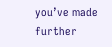you’ve made further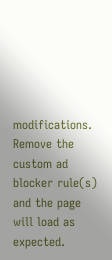modifications. Remove the custom ad blocker rule(s) and the page will load as expected.